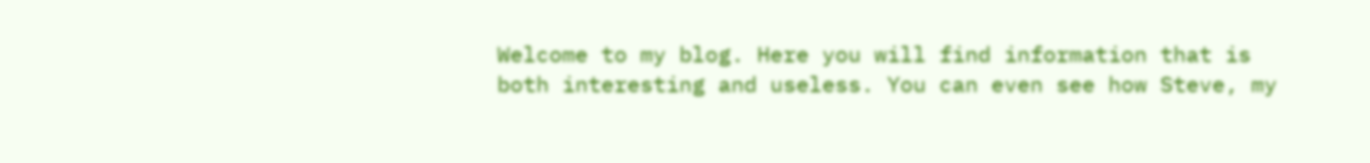Welcome to my blog. Here you will find information that is both interesting and useless. You can even see how Steve, my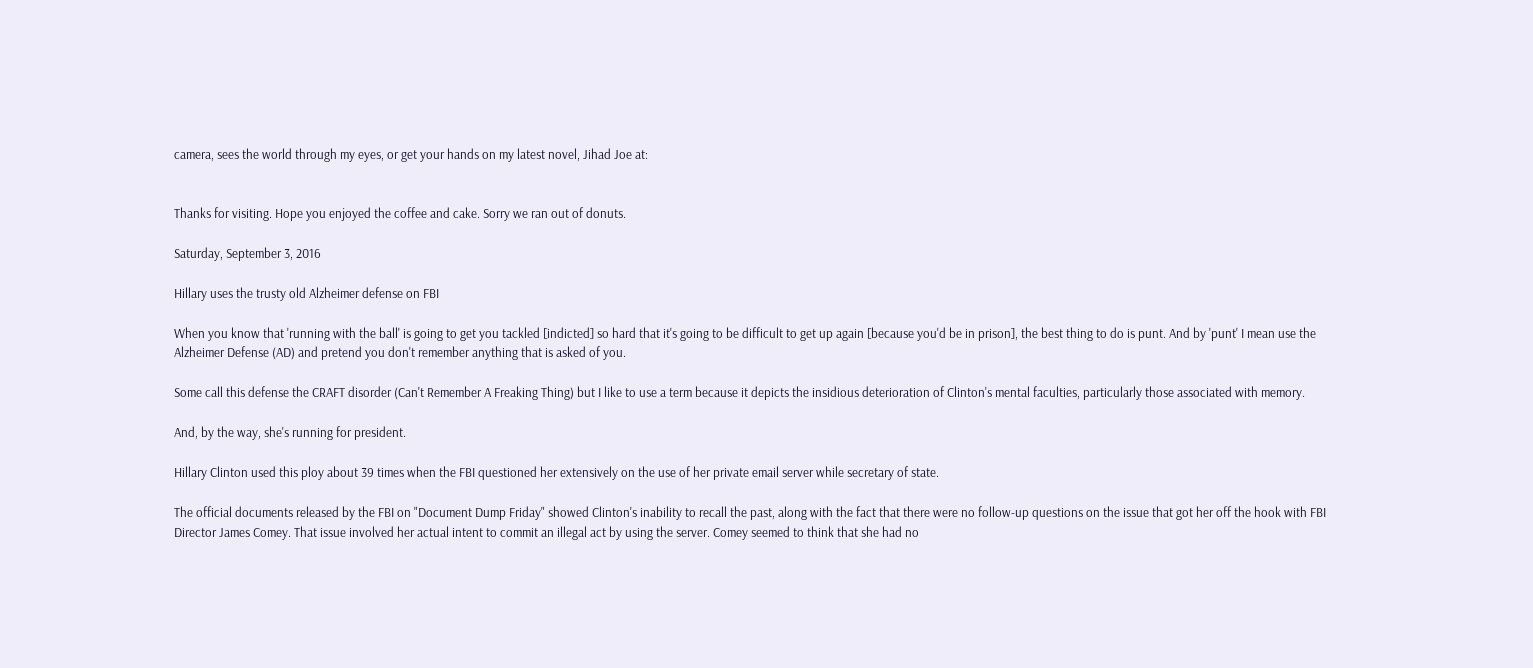camera, sees the world through my eyes, or get your hands on my latest novel, Jihad Joe at:


Thanks for visiting. Hope you enjoyed the coffee and cake. Sorry we ran out of donuts.

Saturday, September 3, 2016

Hillary uses the trusty old Alzheimer defense on FBI

When you know that 'running with the ball' is going to get you tackled [indicted] so hard that it's going to be difficult to get up again [because you'd be in prison], the best thing to do is punt. And by 'punt' I mean use the Alzheimer Defense (AD) and pretend you don't remember anything that is asked of you.

Some call this defense the CRAFT disorder (Can't Remember A Freaking Thing) but I like to use a term because it depicts the insidious deterioration of Clinton's mental faculties, particularly those associated with memory.

And, by the way, she's running for president.

Hillary Clinton used this ploy about 39 times when the FBI questioned her extensively on the use of her private email server while secretary of state.

The official documents released by the FBI on "Document Dump Friday" showed Clinton's inability to recall the past, along with the fact that there were no follow-up questions on the issue that got her off the hook with FBI Director James Comey. That issue involved her actual intent to commit an illegal act by using the server. Comey seemed to think that she had no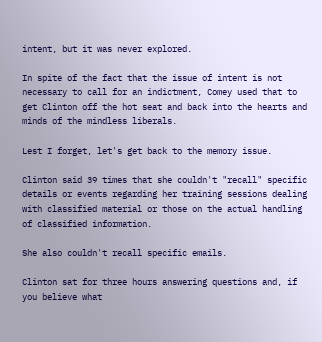intent, but it was never explored.

In spite of the fact that the issue of intent is not necessary to call for an indictment, Comey used that to get Clinton off the hot seat and back into the hearts and minds of the mindless liberals.

Lest I forget, let's get back to the memory issue.

Clinton said 39 times that she couldn't "recall" specific details or events regarding her training sessions dealing with classified material or those on the actual handling of classified information.

She also couldn't recall specific emails.

Clinton sat for three hours answering questions and, if you believe what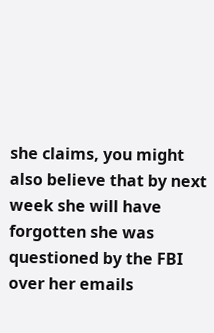she claims, you might also believe that by next week she will have forgotten she was questioned by the FBI over her emails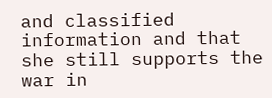and classified information and that she still supports the war in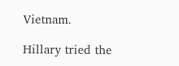Vietnam.

Hillary tried the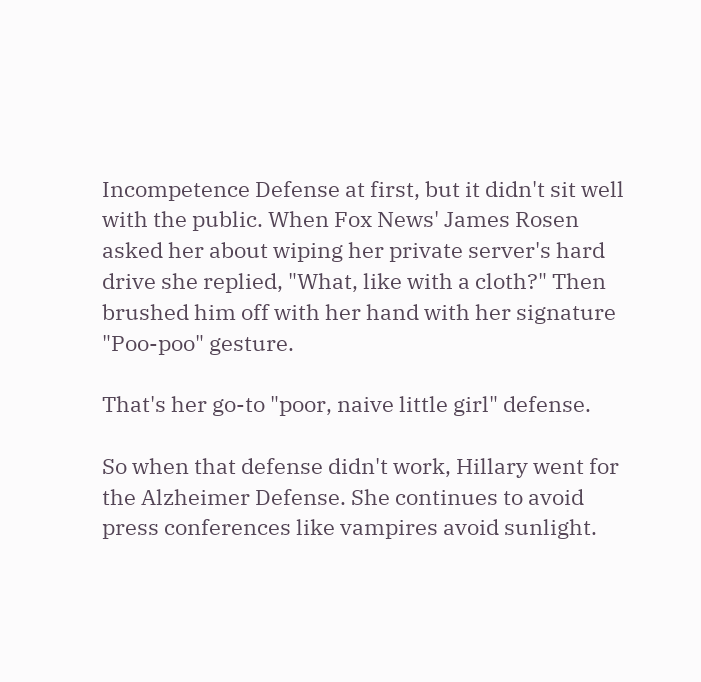Incompetence Defense at first, but it didn't sit well with the public. When Fox News' James Rosen asked her about wiping her private server's hard drive she replied, "What, like with a cloth?" Then brushed him off with her hand with her signature "Poo-poo" gesture.

That's her go-to "poor, naive little girl" defense.

So when that defense didn't work, Hillary went for the Alzheimer Defense. She continues to avoid press conferences like vampires avoid sunlight.